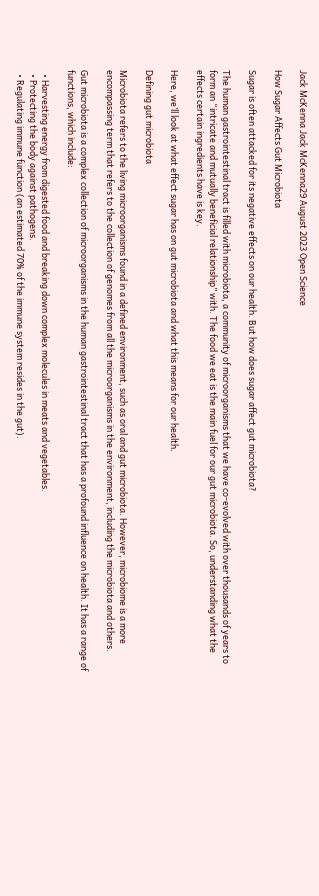Jack McKenna Jack McKenna29 August 2023 Open Science

How Sugar Affects Gut Microbiota

Sugar is often attacked for its negative effects on our health. But how does sugar affect gut microbiota?

The human gastrointestinal tract is filled with microbiota, a community of microorganisms that we have co-evolved with over thousands of years to form an “intricate and mutually beneficial relationship” with. The food we eat is the main fuel for our gut microbiota. So, understanding what the effects certain ingredients have is key.

Here, we’ll look at what effect sugar has on gut microbiota and what this means for our health.

Defining gut microbiota

Microbiota refers to the living microorganisms found in a defined environment, such as oral and gut microbiota. However, microbiome is a more encompassing term that refers to the collection of genomes from all the microorganisms in the environment, including the microbiota and others.

Gut microbiota is a complex collection of microorganisms in the human gastrointestinal tract that has a profound influence on health. It has a range of functions, which include:

  • Harvesting energy from digested food and breaking down complex molecules in meats and vegetables.
  • Protecting the body against pathogens.
  • Regulating immune function (an estimated 70% of the immune system resides in the gut).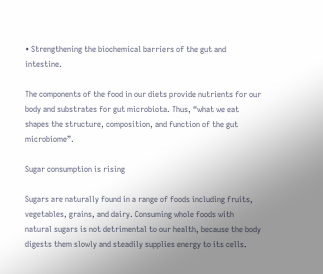• Strengthening the biochemical barriers of the gut and intestine.

The components of the food in our diets provide nutrients for our body and substrates for gut microbiota. Thus, “what we eat shapes the structure, composition, and function of the gut microbiome”.

Sugar consumption is rising

Sugars are naturally found in a range of foods including fruits, vegetables, grains, and dairy. Consuming whole foods with natural sugars is not detrimental to our health, because the body digests them slowly and steadily supplies energy to its cells.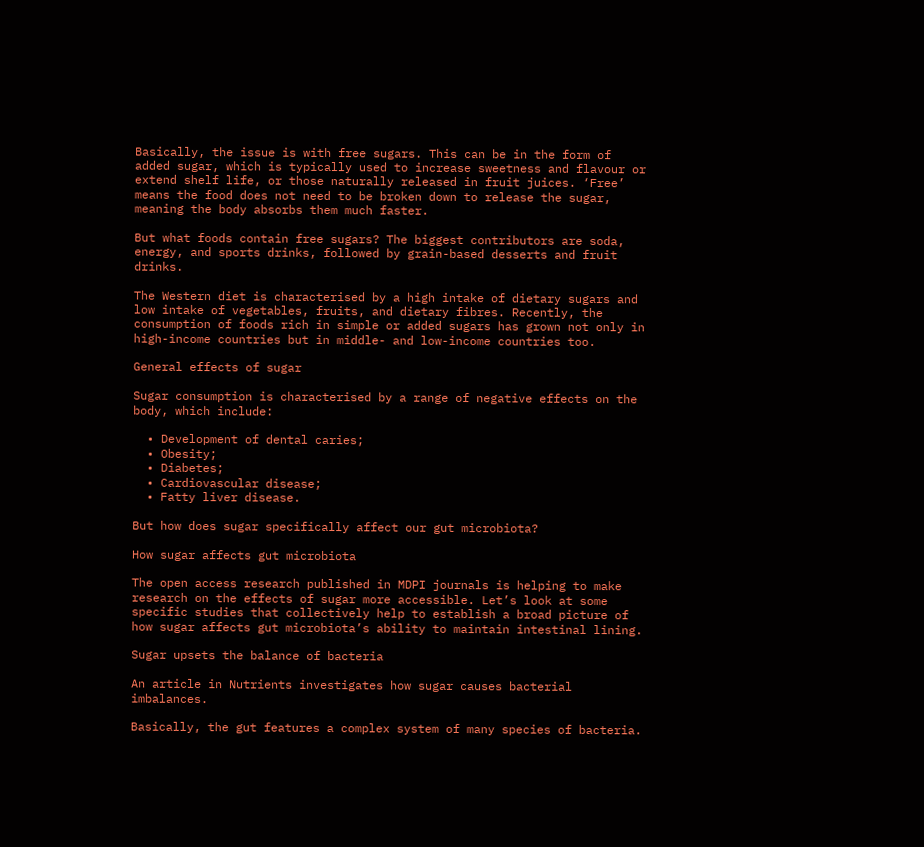Basically, the issue is with free sugars. This can be in the form of added sugar, which is typically used to increase sweetness and flavour or extend shelf life, or those naturally released in fruit juices. ‘Free’ means the food does not need to be broken down to release the sugar, meaning the body absorbs them much faster.

But what foods contain free sugars? The biggest contributors are soda, energy, and sports drinks, followed by grain-based desserts and fruit drinks.

The Western diet is characterised by a high intake of dietary sugars and low intake of vegetables, fruits, and dietary fibres. Recently, the consumption of foods rich in simple or added sugars has grown not only in high-income countries but in middle- and low-income countries too.

General effects of sugar

Sugar consumption is characterised by a range of negative effects on the body, which include:

  • Development of dental caries;
  • Obesity;
  • Diabetes;
  • Cardiovascular disease;
  • Fatty liver disease.

But how does sugar specifically affect our gut microbiota?

How sugar affects gut microbiota

The open access research published in MDPI journals is helping to make research on the effects of sugar more accessible. Let’s look at some specific studies that collectively help to establish a broad picture of how sugar affects gut microbiota’s ability to maintain intestinal lining.

Sugar upsets the balance of bacteria

An article in Nutrients investigates how sugar causes bacterial imbalances.

Basically, the gut features a complex system of many species of bacteria.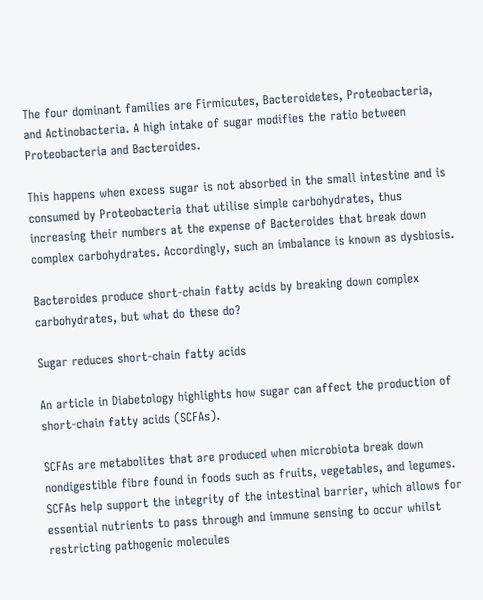The four dominant families are Firmicutes, Bacteroidetes, Proteobacteria, and Actinobacteria. A high intake of sugar modifies the ratio between Proteobacteria and Bacteroides.

This happens when excess sugar is not absorbed in the small intestine and is consumed by Proteobacteria that utilise simple carbohydrates, thus increasing their numbers at the expense of Bacteroides that break down complex carbohydrates. Accordingly, such an imbalance is known as dysbiosis.

Bacteroides produce short-chain fatty acids by breaking down complex carbohydrates, but what do these do?

Sugar reduces short-chain fatty acids

An article in Diabetology highlights how sugar can affect the production of short-chain fatty acids (SCFAs).

SCFAs are metabolites that are produced when microbiota break down nondigestible fibre found in foods such as fruits, vegetables, and legumes. SCFAs help support the integrity of the intestinal barrier, which allows for essential nutrients to pass through and immune sensing to occur whilst restricting pathogenic molecules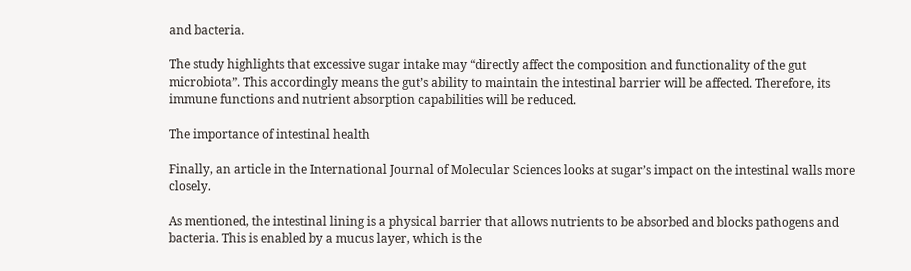and bacteria.

The study highlights that excessive sugar intake may “directly affect the composition and functionality of the gut microbiota”. This accordingly means the gut’s ability to maintain the intestinal barrier will be affected. Therefore, its immune functions and nutrient absorption capabilities will be reduced.

The importance of intestinal health

Finally, an article in the International Journal of Molecular Sciences looks at sugar’s impact on the intestinal walls more closely.

As mentioned, the intestinal lining is a physical barrier that allows nutrients to be absorbed and blocks pathogens and bacteria. This is enabled by a mucus layer, which is the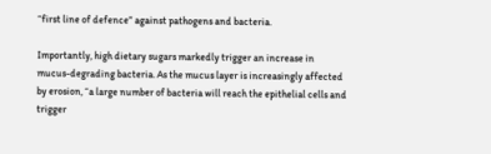“first line of defence” against pathogens and bacteria.

Importantly, high dietary sugars markedly trigger an increase in mucus-degrading bacteria. As the mucus layer is increasingly affected by erosion, “a large number of bacteria will reach the epithelial cells and trigger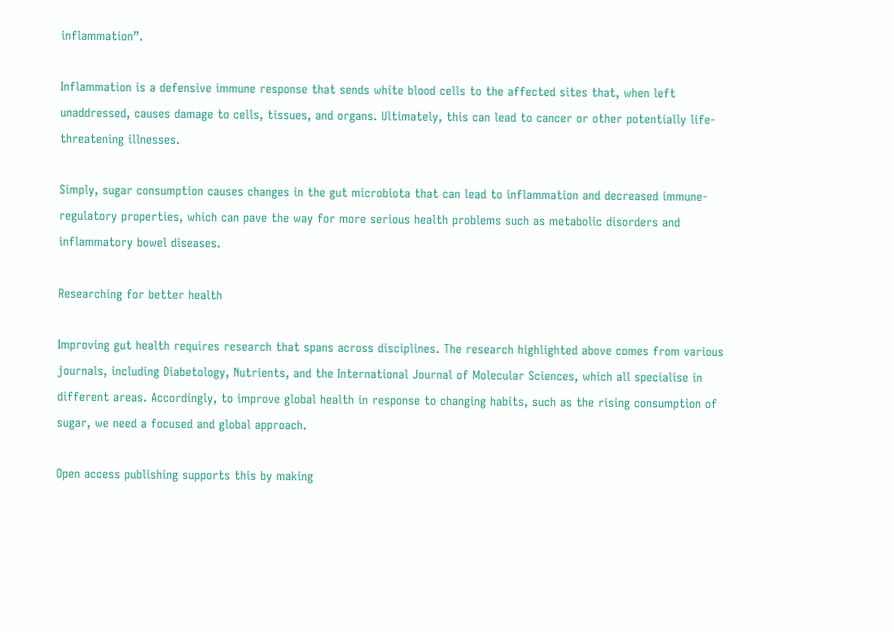inflammation”.

Inflammation is a defensive immune response that sends white blood cells to the affected sites that, when left unaddressed, causes damage to cells, tissues, and organs. Ultimately, this can lead to cancer or other potentially life-threatening illnesses.

Simply, sugar consumption causes changes in the gut microbiota that can lead to inflammation and decreased immune-regulatory properties, which can pave the way for more serious health problems such as metabolic disorders and inflammatory bowel diseases.

Researching for better health

Improving gut health requires research that spans across disciplines. The research highlighted above comes from various journals, including Diabetology, Nutrients, and the International Journal of Molecular Sciences, which all specialise in different areas. Accordingly, to improve global health in response to changing habits, such as the rising consumption of sugar, we need a focused and global approach.

Open access publishing supports this by making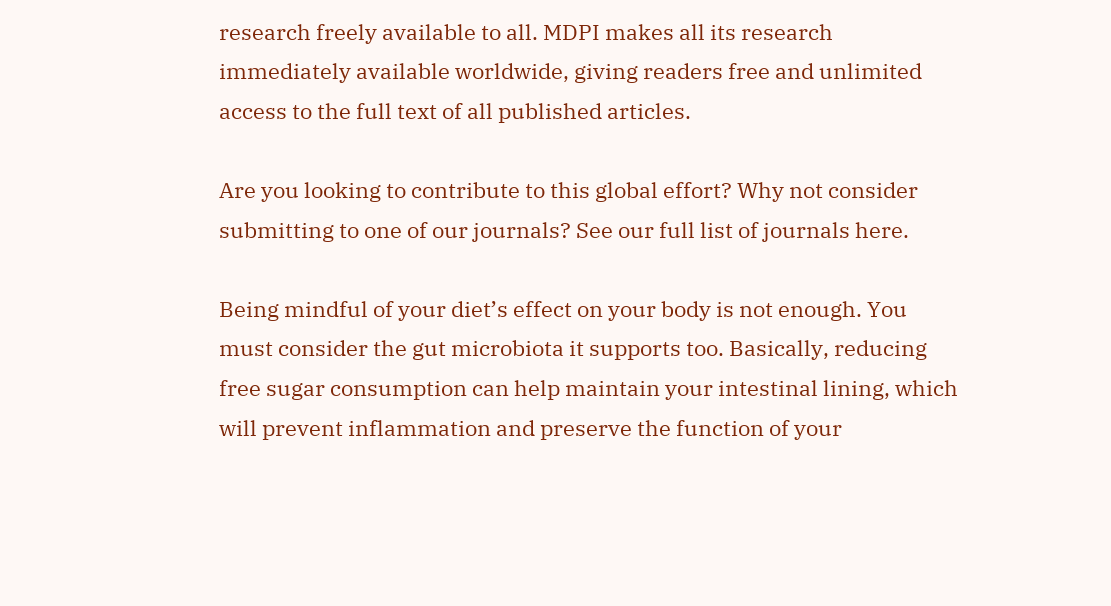research freely available to all. MDPI makes all its research immediately available worldwide, giving readers free and unlimited access to the full text of all published articles.

Are you looking to contribute to this global effort? Why not consider submitting to one of our journals? See our full list of journals here.

Being mindful of your diet’s effect on your body is not enough. You must consider the gut microbiota it supports too. Basically, reducing free sugar consumption can help maintain your intestinal lining, which will prevent inflammation and preserve the function of your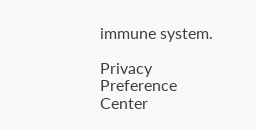immune system.

Privacy Preference Center